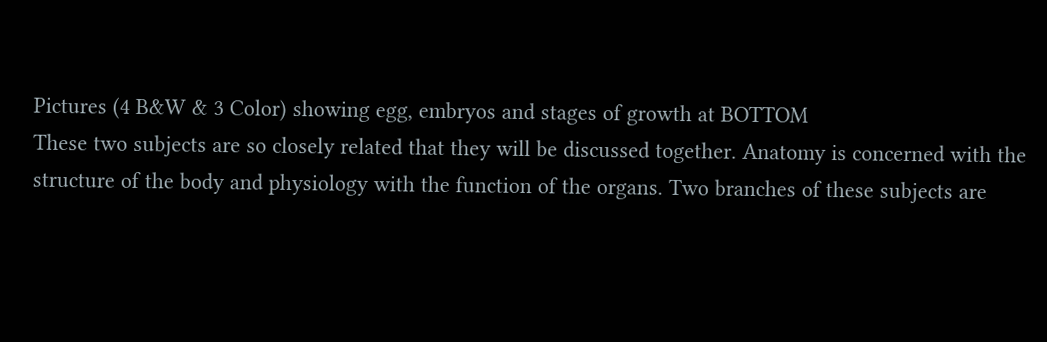Pictures (4 B&W & 3 Color) showing egg, embryos and stages of growth at BOTTOM
These two subjects are so closely related that they will be discussed together. Anatomy is concerned with the structure of the body and physiology with the function of the organs. Two branches of these subjects are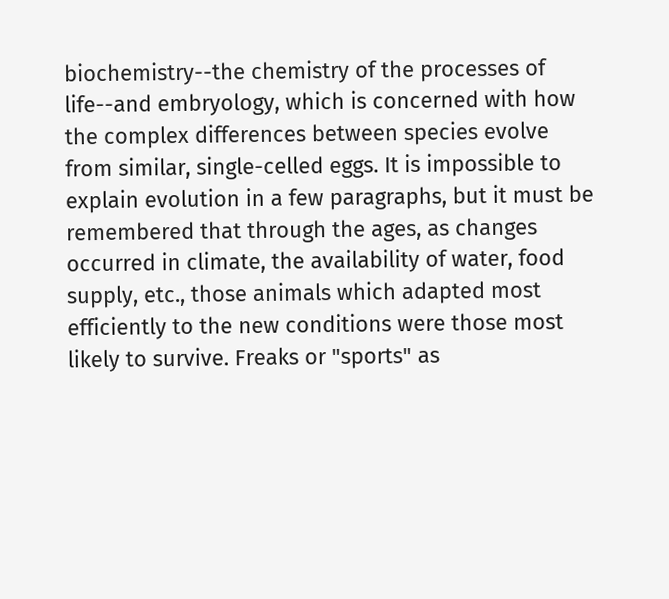biochemistry--the chemistry of the processes of life--and embryology, which is concerned with how the complex differences between species evolve from similar, single-celled eggs. It is impossible to explain evolution in a few paragraphs, but it must be remembered that through the ages, as changes occurred in climate, the availability of water, food supply, etc., those animals which adapted most efficiently to the new conditions were those most likely to survive. Freaks or "sports" as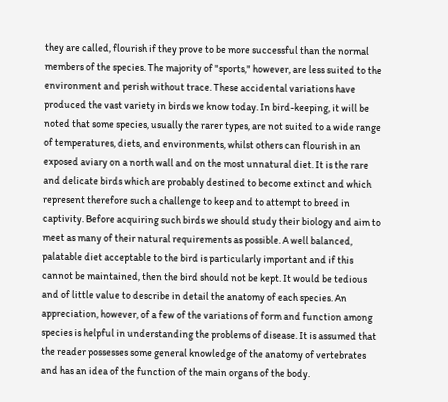they are called, flourish if they prove to be more successful than the normal members of the species. The majority of "sports," however, are less suited to the environment and perish without trace. These accidental variations have produced the vast variety in birds we know today. In bird-keeping, it will be noted that some species, usually the rarer types, are not suited to a wide range of temperatures, diets, and environments, whilst others can flourish in an exposed aviary on a north wall and on the most unnatural diet. It is the rare and delicate birds which are probably destined to become extinct and which represent therefore such a challenge to keep and to attempt to breed in captivity. Before acquiring such birds we should study their biology and aim to meet as many of their natural requirements as possible. A well balanced, palatable diet acceptable to the bird is particularly important and if this cannot be maintained, then the bird should not be kept. It would be tedious and of little value to describe in detail the anatomy of each species. An appreciation, however, of a few of the variations of form and function among species is helpful in understanding the problems of disease. It is assumed that the reader possesses some general knowledge of the anatomy of vertebrates and has an idea of the function of the main organs of the body.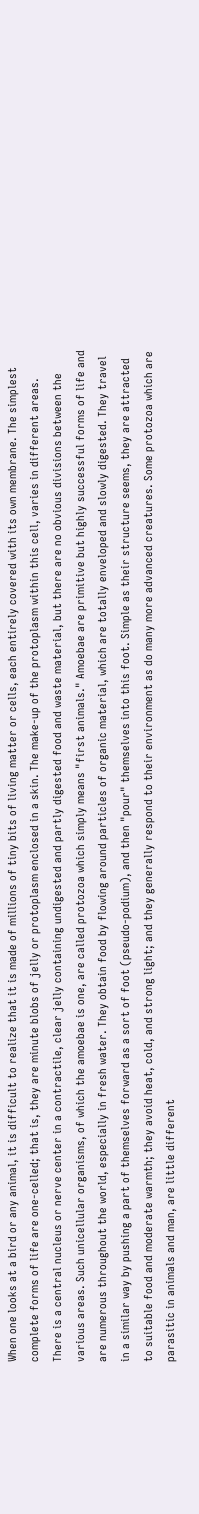When one looks at a bird or any animal, it is difficult to realize that it is made of millions of tiny bits of living matter or cells, each entirely covered with its own membrane. The simplest complete forms of life are one-celled; that is, they are minute blobs of jelly or protoplasm enclosed in a skin. The make-up of the protoplasm within this cell, varies in different areas. There is a central nucleus or nerve center in a contractile, clear jelly containing undigested and partly digested food and waste material, but there are no obvious divisions between the various areas. Such unicellular organisms, of which the amoebae is one, are called protozoa which simply means "first animals." Amoebae are primitive but highly successful forms of life and are numerous throughout the world, especially in fresh water. They obtain food by flowing around particles of organic material, which are totally enveloped and slowly digested. They travel in a similar way by pushing a part of themselves forward as a sort of foot (pseudo-podium), and then "pour" themselves into this foot. Simple as their structure seems, they are attracted to suitable food and moderate warmth; they avoid heat, cold, and strong light; and they generally respond to their environment as do many more advanced creatures. Some protozoa which are parasitic in animals and man, are little different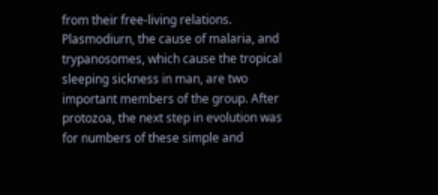from their free-living relations. Plasmodiurn, the cause of malaria, and trypanosomes, which cause the tropical sleeping sickness in man, are two important members of the group. After protozoa, the next step in evolution was for numbers of these simple and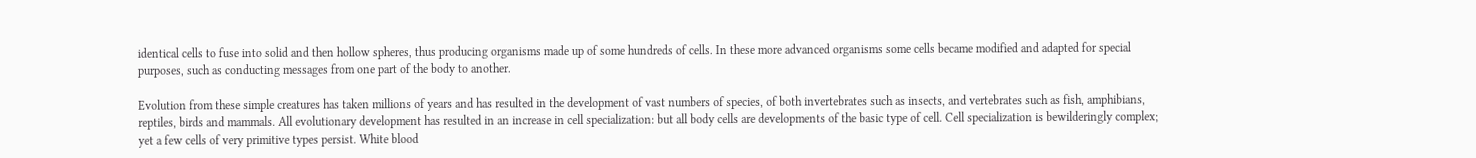identical cells to fuse into solid and then hollow spheres, thus producing organisms made up of some hundreds of cells. In these more advanced organisms some cells became modified and adapted for special purposes, such as conducting messages from one part of the body to another.

Evolution from these simple creatures has taken millions of years and has resulted in the development of vast numbers of species, of both invertebrates such as insects, and vertebrates such as fish, amphibians, reptiles, birds and mammals. All evolutionary development has resulted in an increase in cell specialization: but all body cells are developments of the basic type of cell. Cell specialization is bewilderingly complex; yet a few cells of very primitive types persist. White blood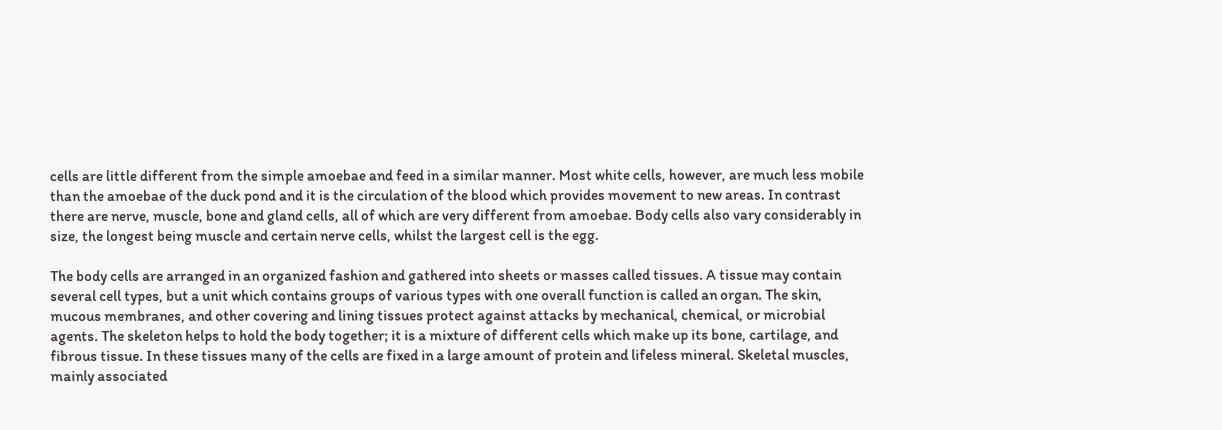cells are little different from the simple amoebae and feed in a similar manner. Most white cells, however, are much less mobile than the amoebae of the duck pond and it is the circulation of the blood which provides movement to new areas. In contrast there are nerve, muscle, bone and gland cells, all of which are very different from amoebae. Body cells also vary considerably in size, the longest being muscle and certain nerve cells, whilst the largest cell is the egg.

The body cells are arranged in an organized fashion and gathered into sheets or masses called tissues. A tissue may contain several cell types, but a unit which contains groups of various types with one overall function is called an organ. The skin, mucous membranes, and other covering and lining tissues protect against attacks by mechanical, chemical, or microbial agents. The skeleton helps to hold the body together; it is a mixture of different cells which make up its bone, cartilage, and fibrous tissue. In these tissues many of the cells are fixed in a large amount of protein and lifeless mineral. Skeletal muscles, mainly associated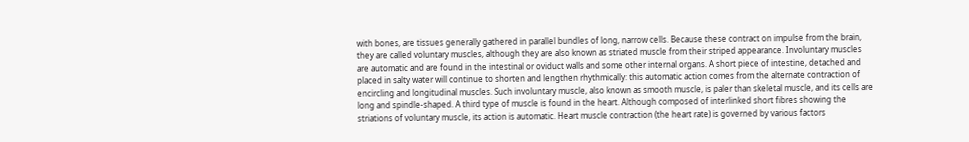with bones, are tissues generally gathered in parallel bundles of long, narrow cells. Because these contract on impulse from the brain, they are called voluntary muscles, although they are also known as striated muscle from their striped appearance. Involuntary muscles are automatic and are found in the intestinal or oviduct walls and some other internal organs. A short piece of intestine, detached and placed in salty water will continue to shorten and lengthen rhythmically: this automatic action comes from the alternate contraction of encircling and longitudinal muscles. Such involuntary muscle, also known as smooth muscle, is paler than skeletal muscle, and its cells are long and spindle-shaped. A third type of muscle is found in the heart. Although composed of interlinked short fibres showing the striations of voluntary muscle, its action is automatic. Heart muscle contraction (the heart rate) is governed by various factors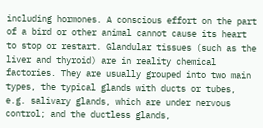including hormones. A conscious effort on the part of a bird or other animal cannot cause its heart to stop or restart. Glandular tissues (such as the liver and thyroid) are in reality chemical factories. They are usually grouped into two main types, the typical glands with ducts or tubes, e.g. salivary glands, which are under nervous control; and the ductless glands,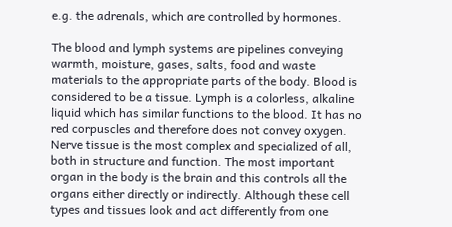e.g. the adrenals, which are controlled by hormones.

The blood and lymph systems are pipelines conveying warmth, moisture, gases, salts, food and waste materials to the appropriate parts of the body. Blood is considered to be a tissue. Lymph is a colorless, alkaline liquid which has similar functions to the blood. It has no red corpuscles and therefore does not convey oxygen. Nerve tissue is the most complex and specialized of all, both in structure and function. The most important organ in the body is the brain and this controls all the organs either directly or indirectly. Although these cell types and tissues look and act differently from one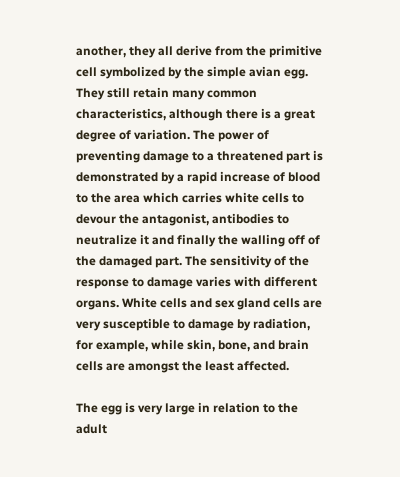another, they all derive from the primitive cell symbolized by the simple avian egg. They still retain many common characteristics, although there is a great degree of variation. The power of preventing damage to a threatened part is demonstrated by a rapid increase of blood to the area which carries white cells to devour the antagonist, antibodies to neutralize it and finally the walling off of the damaged part. The sensitivity of the response to damage varies with different organs. White cells and sex gland cells are very susceptible to damage by radiation, for example, while skin, bone, and brain cells are amongst the least affected.

The egg is very large in relation to the adult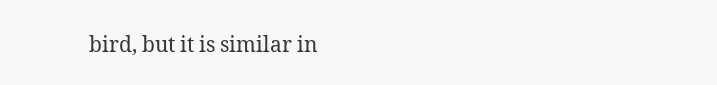bird, but it is similar in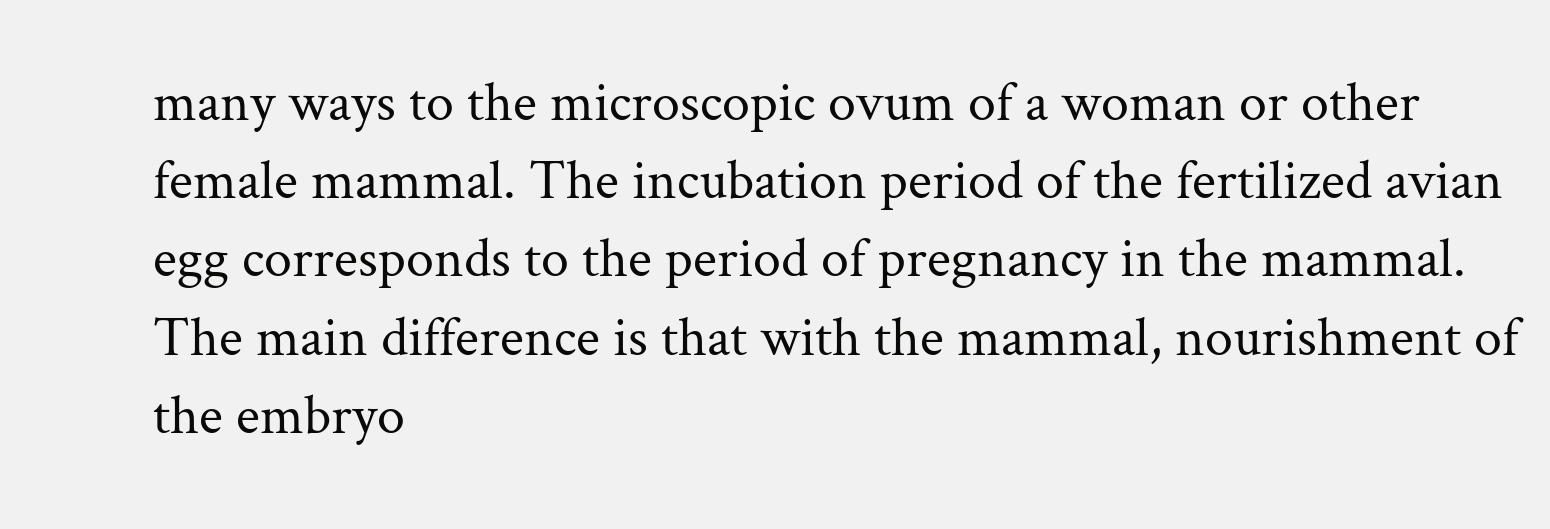many ways to the microscopic ovum of a woman or other female mammal. The incubation period of the fertilized avian egg corresponds to the period of pregnancy in the mammal. The main difference is that with the mammal, nourishment of the embryo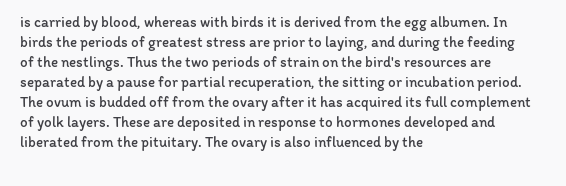is carried by blood, whereas with birds it is derived from the egg albumen. In birds the periods of greatest stress are prior to laying, and during the feeding of the nestlings. Thus the two periods of strain on the bird's resources are separated by a pause for partial recuperation, the sitting or incubation period. The ovum is budded off from the ovary after it has acquired its full complement of yolk layers. These are deposited in response to hormones developed and liberated from the pituitary. The ovary is also influenced by the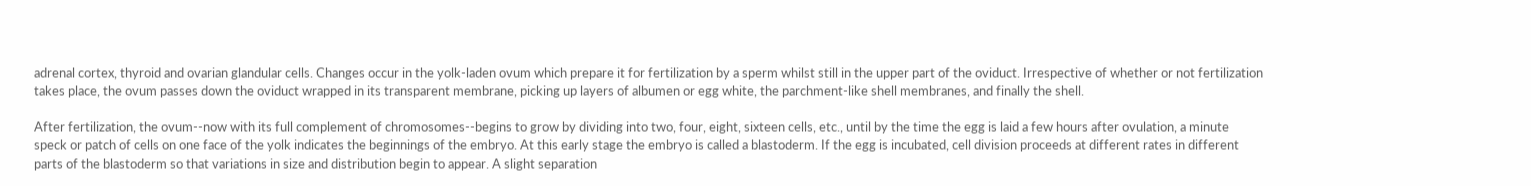adrenal cortex, thyroid and ovarian glandular cells. Changes occur in the yolk-laden ovum which prepare it for fertilization by a sperm whilst still in the upper part of the oviduct. Irrespective of whether or not fertilization takes place, the ovum passes down the oviduct wrapped in its transparent membrane, picking up layers of albumen or egg white, the parchment-like shell membranes, and finally the shell.

After fertilization, the ovum--now with its full complement of chromosomes--begins to grow by dividing into two, four, eight, sixteen cells, etc., until by the time the egg is laid a few hours after ovulation, a minute speck or patch of cells on one face of the yolk indicates the beginnings of the embryo. At this early stage the embryo is called a blastoderm. If the egg is incubated, cell division proceeds at different rates in different parts of the blastoderm so that variations in size and distribution begin to appear. A slight separation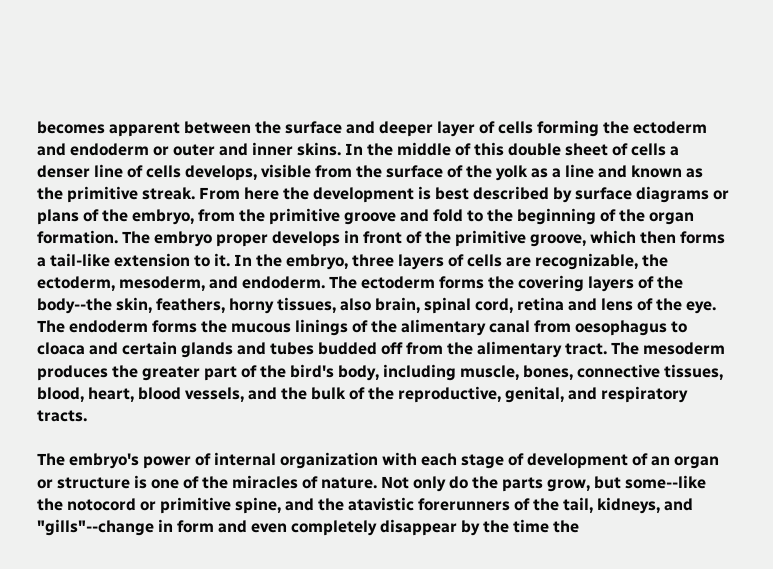becomes apparent between the surface and deeper layer of cells forming the ectoderm and endoderm or outer and inner skins. In the middle of this double sheet of cells a denser line of cells develops, visible from the surface of the yolk as a line and known as the primitive streak. From here the development is best described by surface diagrams or plans of the embryo, from the primitive groove and fold to the beginning of the organ formation. The embryo proper develops in front of the primitive groove, which then forms a tail-like extension to it. In the embryo, three layers of cells are recognizable, the ectoderm, mesoderm, and endoderm. The ectoderm forms the covering layers of the body--the skin, feathers, horny tissues, also brain, spinal cord, retina and lens of the eye. The endoderm forms the mucous linings of the alimentary canal from oesophagus to cloaca and certain glands and tubes budded off from the alimentary tract. The mesoderm produces the greater part of the bird's body, including muscle, bones, connective tissues, blood, heart, blood vessels, and the bulk of the reproductive, genital, and respiratory tracts.

The embryo's power of internal organization with each stage of development of an organ or structure is one of the miracles of nature. Not only do the parts grow, but some--like the notocord or primitive spine, and the atavistic forerunners of the tail, kidneys, and "gills"--change in form and even completely disappear by the time the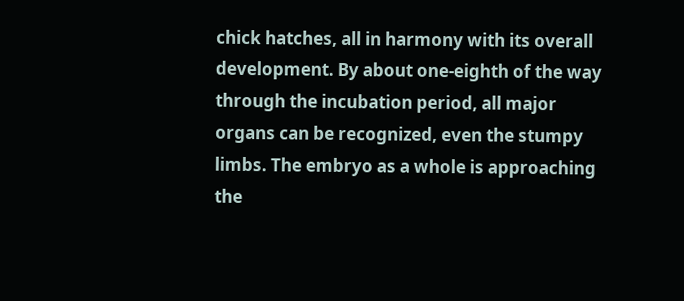chick hatches, all in harmony with its overall development. By about one-eighth of the way through the incubation period, all major organs can be recognized, even the stumpy limbs. The embryo as a whole is approaching the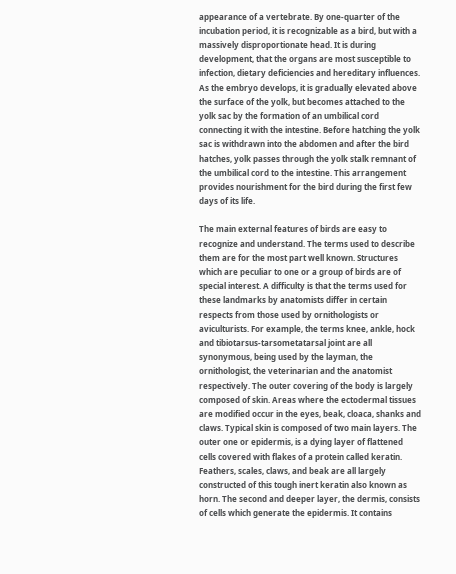appearance of a vertebrate. By one-quarter of the incubation period, it is recognizable as a bird, but with a massively disproportionate head. It is during development, that the organs are most susceptible to infection, dietary deficiencies and hereditary influences. As the embryo develops, it is gradually elevated above the surface of the yolk, but becomes attached to the yolk sac by the formation of an umbilical cord connecting it with the intestine. Before hatching the yolk sac is withdrawn into the abdomen and after the bird hatches, yolk passes through the yolk stalk remnant of the umbilical cord to the intestine. This arrangement provides nourishment for the bird during the first few days of its life.

The main external features of birds are easy to recognize and understand. The terms used to describe them are for the most part well known. Structures which are peculiar to one or a group of birds are of special interest. A difficulty is that the terms used for these landmarks by anatomists differ in certain respects from those used by ornithologists or aviculturists. For example, the terms knee, ankle, hock and tibiotarsus-tarsometatarsal joint are all synonymous, being used by the layman, the ornithologist, the veterinarian and the anatomist respectively. The outer covering of the body is largely composed of skin. Areas where the ectodermal tissues are modified occur in the eyes, beak, cloaca, shanks and claws. Typical skin is composed of two main layers. The outer one or epidermis, is a dying layer of flattened cells covered with flakes of a protein called keratin. Feathers, scales, claws, and beak are all largely constructed of this tough inert keratin also known as horn. The second and deeper layer, the dermis, consists of cells which generate the epidermis. It contains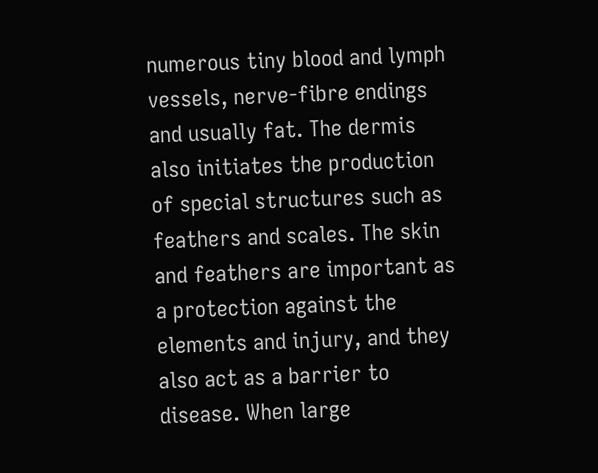numerous tiny blood and lymph vessels, nerve-fibre endings and usually fat. The dermis also initiates the production of special structures such as feathers and scales. The skin and feathers are important as a protection against the elements and injury, and they also act as a barrier to disease. When large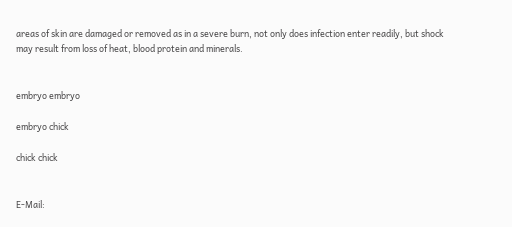areas of skin are damaged or removed as in a severe burn, not only does infection enter readily, but shock may result from loss of heat, blood protein and minerals.


embryo embryo

embryo chick

chick chick


E-Mail: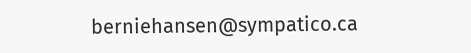berniehansen@sympatico.ca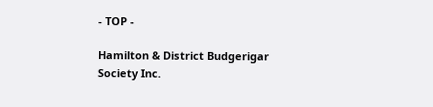- TOP -

Hamilton & District Budgerigar Society Inc.